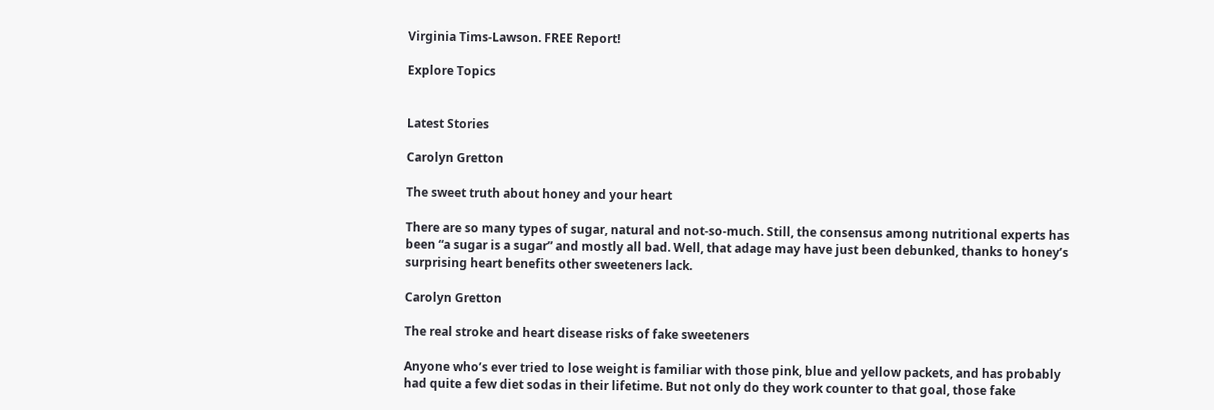Virginia Tims-Lawson. FREE Report!

Explore Topics


Latest Stories

Carolyn Gretton

The sweet truth about honey and your heart

There are so many types of sugar, natural and not-so-much. Still, the consensus among nutritional experts has been “a sugar is a sugar” and mostly all bad. Well, that adage may have just been debunked, thanks to honey’s surprising heart benefits other sweeteners lack.

Carolyn Gretton

The real stroke and heart disease risks of fake sweeteners

Anyone who’s ever tried to lose weight is familiar with those pink, blue and yellow packets, and has probably had quite a few diet sodas in their lifetime. But not only do they work counter to that goal, those fake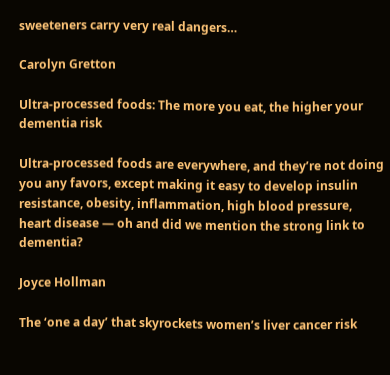sweeteners carry very real dangers…

Carolyn Gretton

Ultra-processed foods: The more you eat, the higher your dementia risk

Ultra-processed foods are everywhere, and they’re not doing you any favors, except making it easy to develop insulin resistance, obesity, inflammation, high blood pressure, heart disease — oh and did we mention the strong link to dementia?

Joyce Hollman

The ‘one a day’ that skyrockets women’s liver cancer risk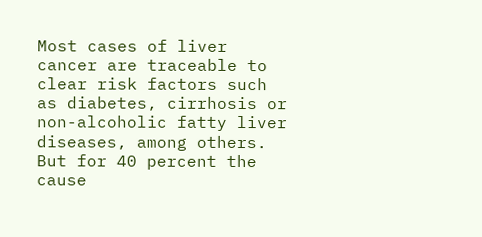Most cases of liver cancer are traceable to clear risk factors such as diabetes, cirrhosis or non-alcoholic fatty liver diseases, among others. But for 40 percent the cause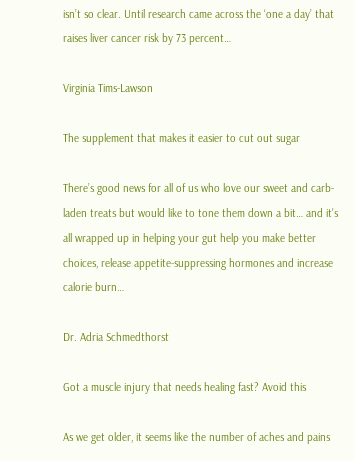isn’t so clear. Until research came across the ‘one a day’ that raises liver cancer risk by 73 percent…

Virginia Tims-Lawson

The supplement that makes it easier to cut out sugar

There’s good news for all of us who love our sweet and carb-laden treats but would like to tone them down a bit… and it’s all wrapped up in helping your gut help you make better choices, release appetite-suppressing hormones and increase calorie burn…

Dr. Adria Schmedthorst

Got a muscle injury that needs healing fast? Avoid this

As we get older, it seems like the number of aches and pains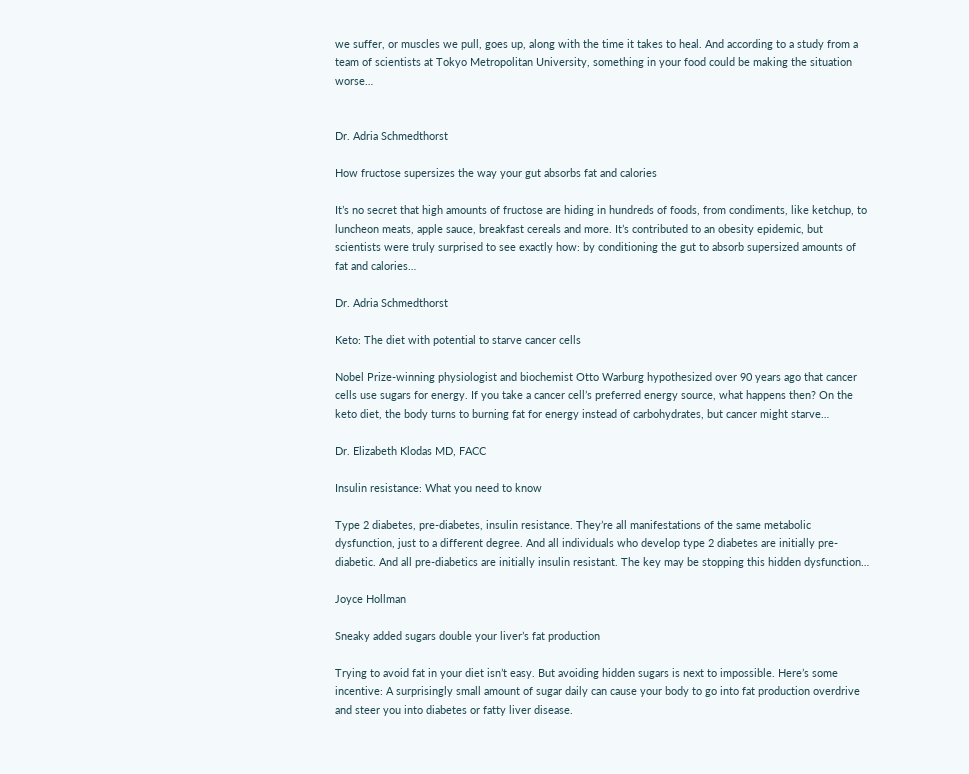we suffer, or muscles we pull, goes up, along with the time it takes to heal. And according to a study from a team of scientists at Tokyo Metropolitan University, something in your food could be making the situation worse…


Dr. Adria Schmedthorst

How fructose supersizes the way your gut absorbs fat and calories

It’s no secret that high amounts of fructose are hiding in hundreds of foods, from condiments, like ketchup, to luncheon meats, apple sauce, breakfast cereals and more. It’s contributed to an obesity epidemic, but scientists were truly surprised to see exactly how: by conditioning the gut to absorb supersized amounts of fat and calories…

Dr. Adria Schmedthorst

Keto: The diet with potential to starve cancer cells

Nobel Prize-winning physiologist and biochemist Otto Warburg hypothesized over 90 years ago that cancer cells use sugars for energy. If you take a cancer cell’s preferred energy source, what happens then? On the keto diet, the body turns to burning fat for energy instead of carbohydrates, but cancer might starve…

Dr. Elizabeth Klodas MD, FACC

Insulin resistance: What you need to know

Type 2 diabetes, pre-diabetes, insulin resistance. They’re all manifestations of the same metabolic dysfunction, just to a different degree. And all individuals who develop type 2 diabetes are initially pre-diabetic. And all pre-diabetics are initially insulin resistant. The key may be stopping this hidden dysfunction…

Joyce Hollman

Sneaky added sugars double your liver’s fat production

Trying to avoid fat in your diet isn’t easy. But avoiding hidden sugars is next to impossible. Here’s some incentive: A surprisingly small amount of sugar daily can cause your body to go into fat production overdrive and steer you into diabetes or fatty liver disease.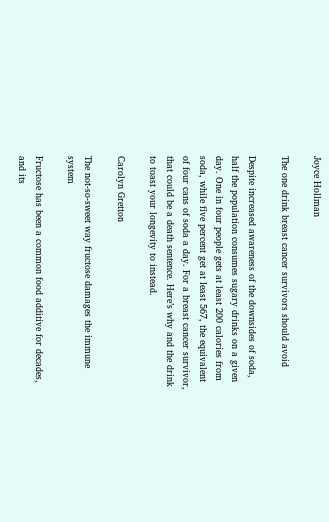Joyce Hollman

The one drink breast cancer survivors should avoid

Despite increased awareness of the downsides of soda, half the population consumes sugary drinks on a given day. One in four people gets at least 200 calories from soda, while five percent get at least 567, the equivalent of four cans of soda a day. For a breast cancer survivor, that could be a death sentence. Here’s why and the drink to toast your longevity to instead.

Carolyn Gretton

The not-so-sweet way fructose damages the immune system

Fructose has been a common food additive for decades, and its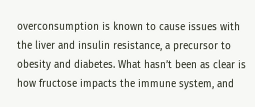overconsumption is known to cause issues with the liver and insulin resistance, a precursor to obesity and diabetes. What hasn’t been as clear is how fructose impacts the immune system, and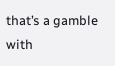that’s a gamble with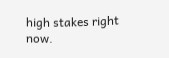high stakes right now.